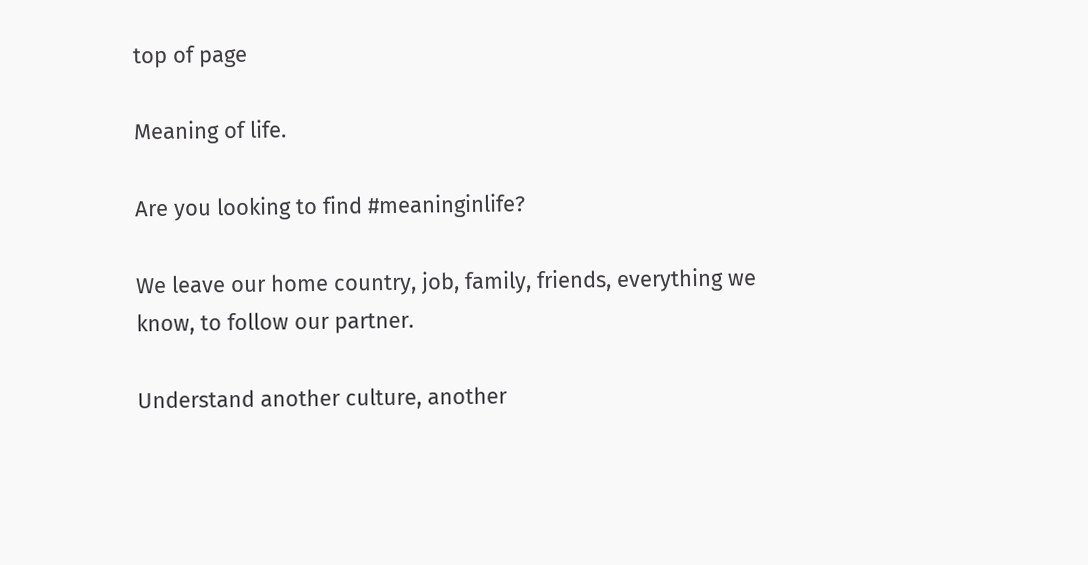top of page

Meaning of life.

Are you looking to find #meaninginlife?

We leave our home country, job, family, friends, everything we know, to follow our partner.

Understand another culture, another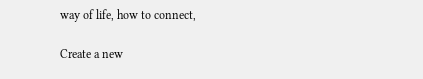way of life, how to connect,

Create a new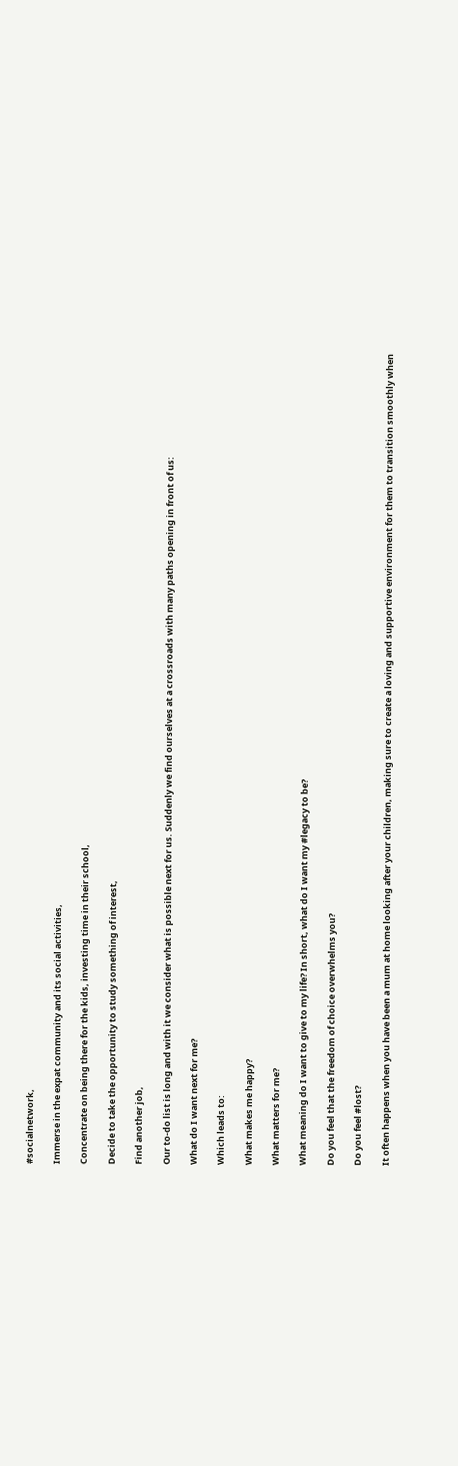#socialnetwork,

Immerse in the expat community and its social activities,

Concentrate on being there for the kids, investing time in their school,

Decide to take the opportunity to study something of interest,

Find another job,

Our to-do list is long and with it we consider what is possible next for us. Suddenly we find ourselves at a crossroads with many paths opening in front of us:

What do I want next for me?

Which leads to:

What makes me happy?

What matters for me?

What meaning do I want to give to my life? In short, what do I want my #legacy to be?

Do you feel that the freedom of choice overwhelms you?

Do you feel #lost?

It often happens when you have been a mum at home looking after your children, making sure to create a loving and supportive environment for them to transition smoothly when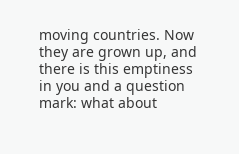moving countries. Now they are grown up, and there is this emptiness in you and a question mark: what about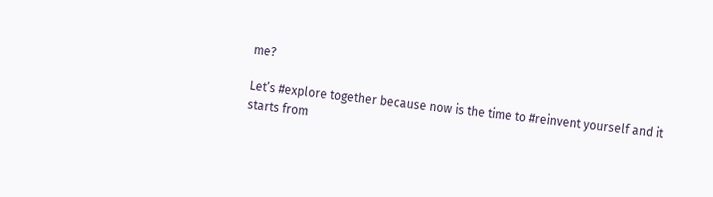me?

Let’s #explore together because now is the time to #reinvent yourself and it starts from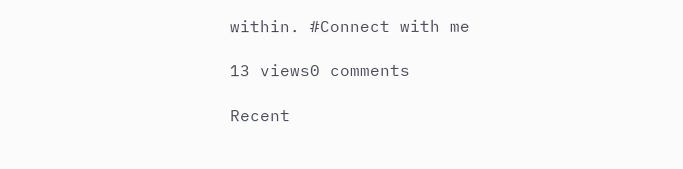within. #Connect with me

13 views0 comments

Recent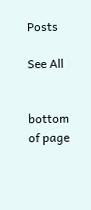Posts

See All


bottom of page